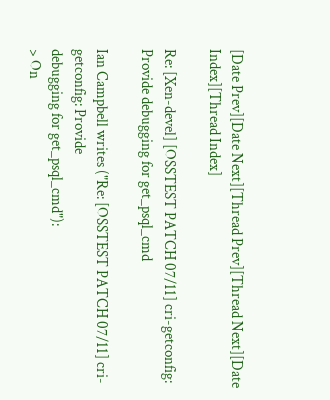[Date Prev][Date Next][Thread Prev][Thread Next][Date Index][Thread Index]

Re: [Xen-devel] [OSSTEST PATCH 07/11] cri-getconfig: Provide debugging for get_psql_cmd

Ian Campbell writes ("Re: [OSSTEST PATCH 07/11] cri-getconfig: Provide
debugging for get_psql_cmd"):
> On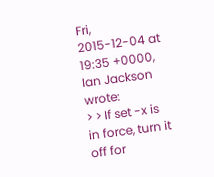Fri, 2015-12-04 at 19:35 +0000, Ian Jackson wrote:
> > If set -x is in force, turn it off for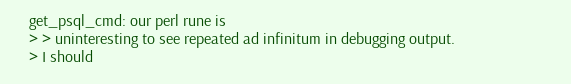get_psql_cmd: our perl rune is
> > uninteresting to see repeated ad infinitum in debugging output.
> I should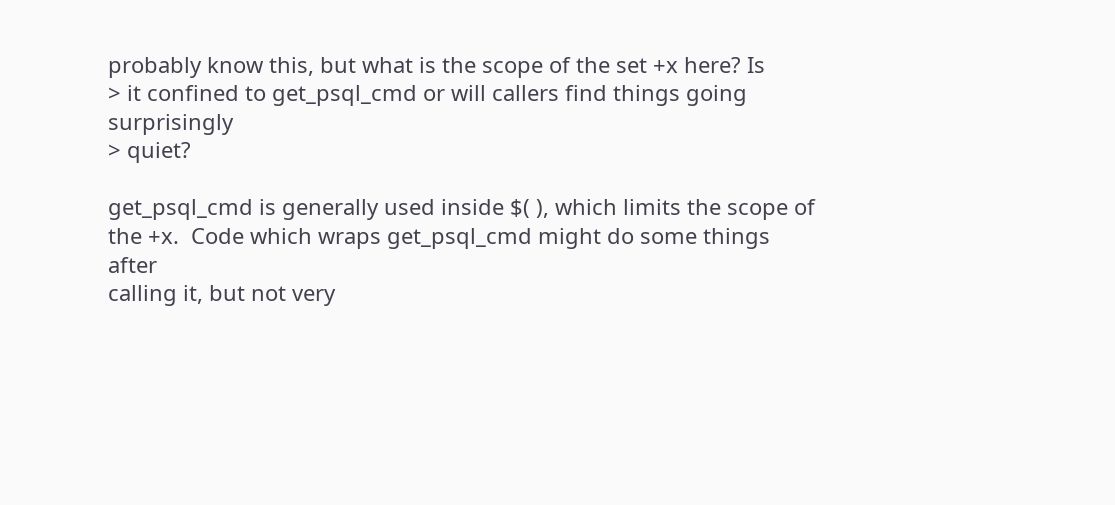probably know this, but what is the scope of the set +x here? Is
> it confined to get_psql_cmd or will callers find things going surprisingly
> quiet?

get_psql_cmd is generally used inside $( ), which limits the scope of
the +x.  Code which wraps get_psql_cmd might do some things after
calling it, but not very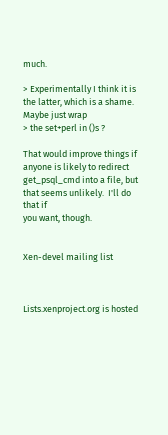much.

> Experimentally I think it is the latter, which is a shame. Maybe just wrap
> the set+perl in ()s ?

That would improve things if anyone is likely to redirect
get_psql_cmd into a file, but that seems unlikely.  I'll do that if
you want, though.


Xen-devel mailing list



Lists.xenproject.org is hosted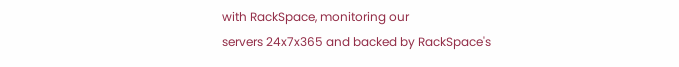with RackSpace, monitoring our
servers 24x7x365 and backed by RackSpace's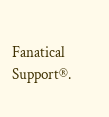Fanatical Support®.